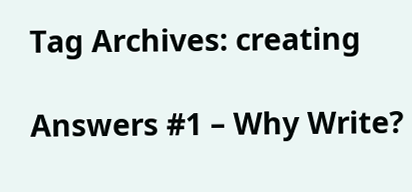Tag Archives: creating

Answers #1 – Why Write?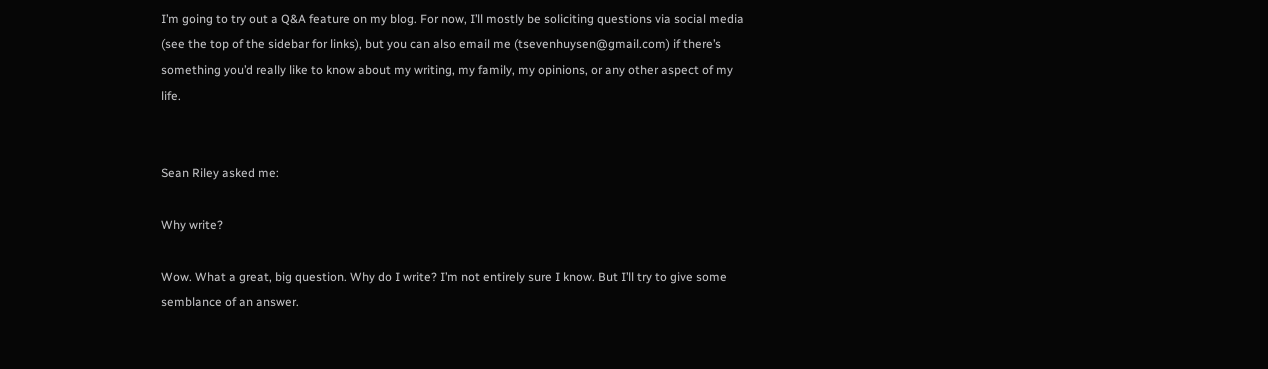I’m going to try out a Q&A feature on my blog. For now, I’ll mostly be soliciting questions via social media (see the top of the sidebar for links), but you can also email me (tsevenhuysen@gmail.com) if there’s something you’d really like to know about my writing, my family, my opinions, or any other aspect of my life.


Sean Riley asked me:

Why write?

Wow. What a great, big question. Why do I write? I’m not entirely sure I know. But I’ll try to give some semblance of an answer.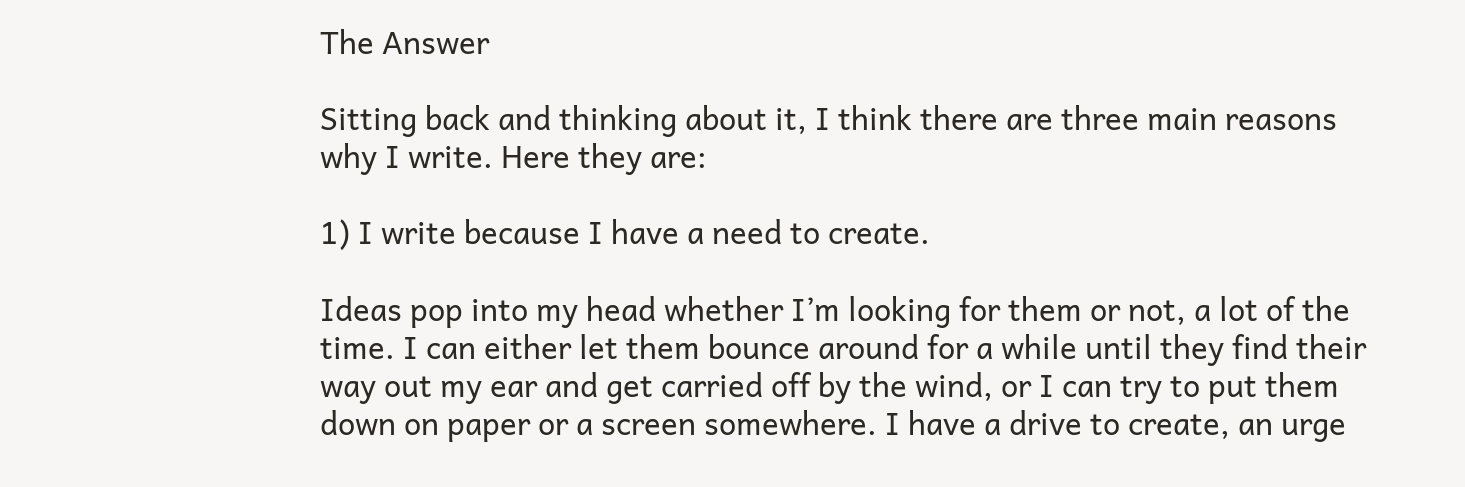The Answer

Sitting back and thinking about it, I think there are three main reasons why I write. Here they are:

1) I write because I have a need to create.

Ideas pop into my head whether I’m looking for them or not, a lot of the time. I can either let them bounce around for a while until they find their way out my ear and get carried off by the wind, or I can try to put them down on paper or a screen somewhere. I have a drive to create, an urge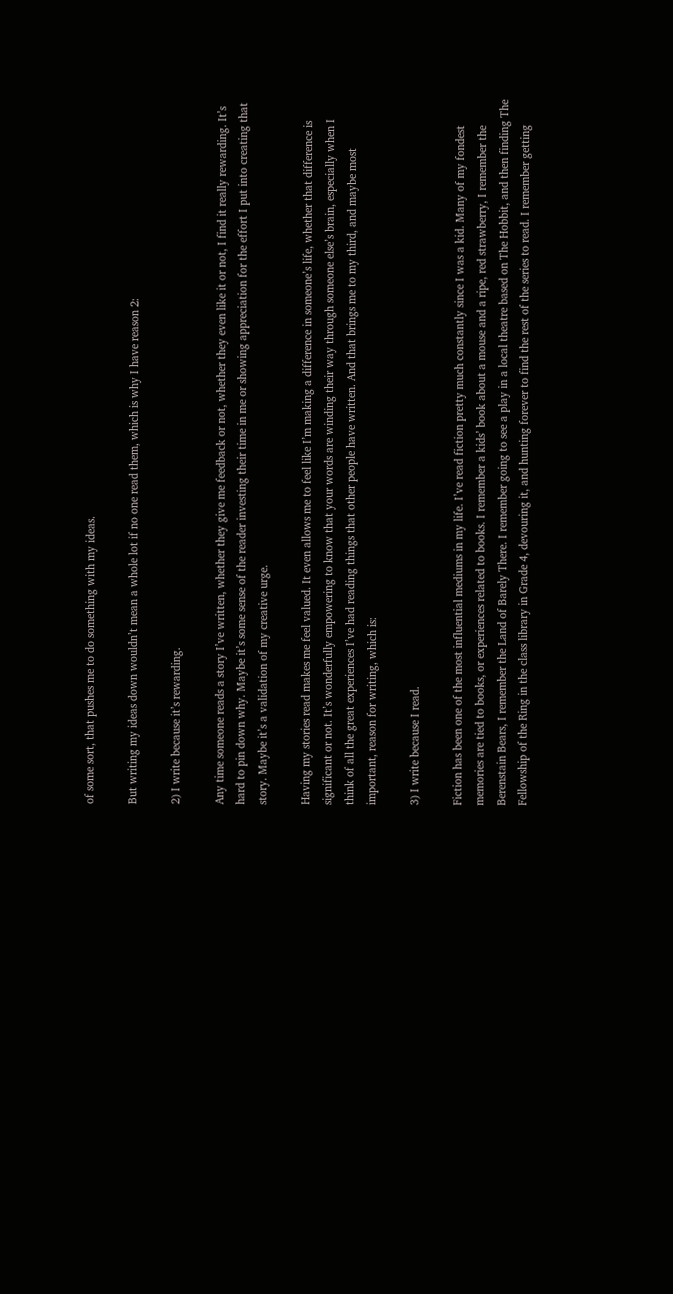of some sort, that pushes me to do something with my ideas.

But writing my ideas down wouldn’t mean a whole lot if no one read them, which is why I have reason 2:

2) I write because it’s rewarding.

Any time someone reads a story I’ve written, whether they give me feedback or not, whether they even like it or not, I find it really rewarding. It’s hard to pin down why. Maybe it’s some sense of the reader investing their time in me or showing appreciation for the effort I put into creating that story. Maybe it’s a validation of my creative urge.

Having my stories read makes me feel valued. It even allows me to feel like I’m making a difference in someone’s life, whether that difference is significant or not. It’s wonderfully empowering to know that your words are winding their way through someone else’s brain, especially when I think of all the great experiences I’ve had reading things that other people have written. And that brings me to my third, and maybe most important, reason for writing, which is:

3) I write because I read.

Fiction has been one of the most influential mediums in my life. I’ve read fiction pretty much constantly since I was a kid. Many of my fondest memories are tied to books, or experiences related to books. I remember a kids’ book about a mouse and a ripe, red strawberry, I remember the Berenstain Bears, I remember the Land of Barely There. I remember going to see a play in a local theatre based on The Hobbit, and then finding The Fellowship of the Ring in the class library in Grade 4, devouring it, and hunting forever to find the rest of the series to read. I remember getting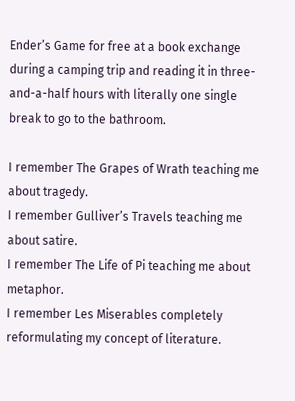Ender’s Game for free at a book exchange during a camping trip and reading it in three-and-a-half hours with literally one single break to go to the bathroom.

I remember The Grapes of Wrath teaching me about tragedy.
I remember Gulliver’s Travels teaching me about satire.
I remember The Life of Pi teaching me about metaphor.
I remember Les Miserables completely reformulating my concept of literature.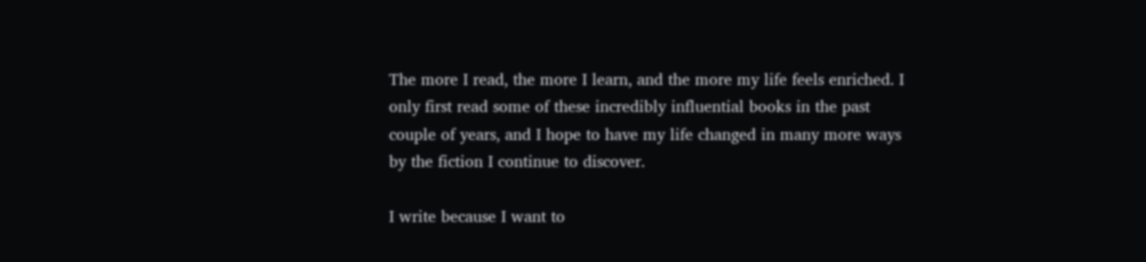The more I read, the more I learn, and the more my life feels enriched. I only first read some of these incredibly influential books in the past couple of years, and I hope to have my life changed in many more ways by the fiction I continue to discover.

I write because I want to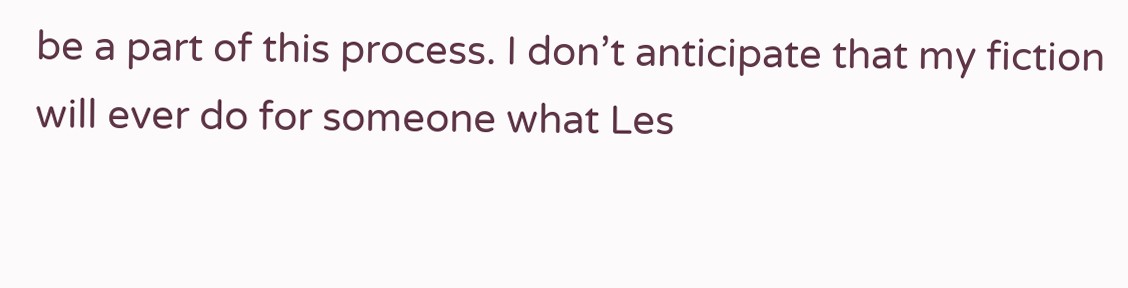be a part of this process. I don’t anticipate that my fiction will ever do for someone what Les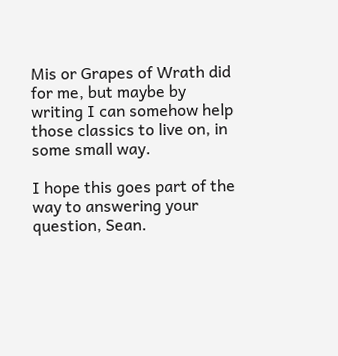Mis or Grapes of Wrath did for me, but maybe by writing I can somehow help those classics to live on, in some small way.

I hope this goes part of the way to answering your question, Sean.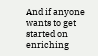And if anyone wants to get started on enriching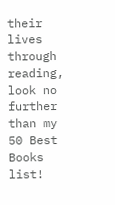their lives through reading, look no further than my 50 Best Books list!